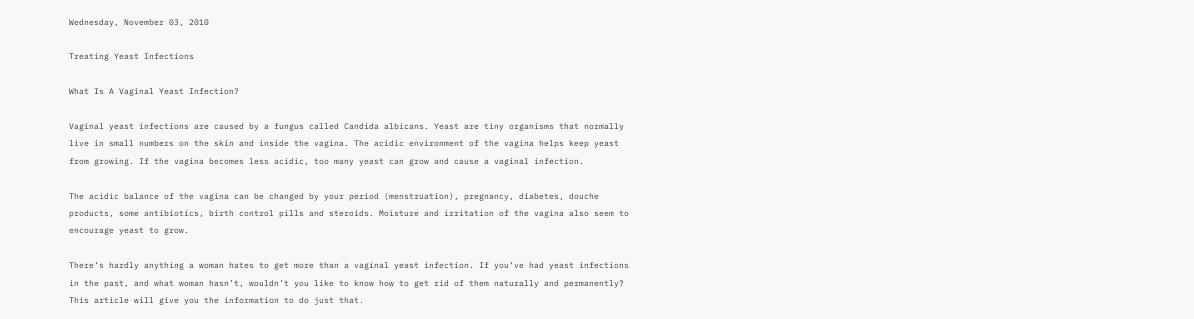Wednesday, November 03, 2010

Treating Yeast Infections

What Is A Vaginal Yeast Infection?

Vaginal yeast infections are caused by a fungus called Candida albicans. Yeast are tiny organisms that normally live in small numbers on the skin and inside the vagina. The acidic environment of the vagina helps keep yeast from growing. If the vagina becomes less acidic, too many yeast can grow and cause a vaginal infection.

The acidic balance of the vagina can be changed by your period (menstruation), pregnancy, diabetes, douche products, some antibiotics, birth control pills and steroids. Moisture and irritation of the vagina also seem to encourage yeast to grow.

There’s hardly anything a woman hates to get more than a vaginal yeast infection. If you’ve had yeast infections in the past, and what woman hasn’t, wouldn’t you like to know how to get rid of them naturally and permanently? This article will give you the information to do just that.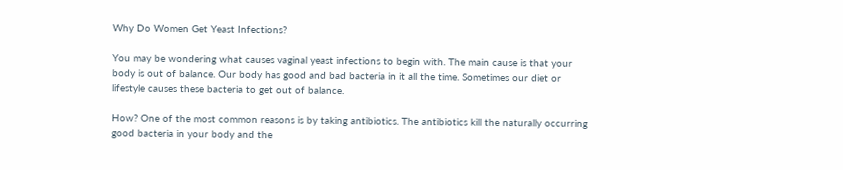Why Do Women Get Yeast Infections?

You may be wondering what causes vaginal yeast infections to begin with. The main cause is that your body is out of balance. Our body has good and bad bacteria in it all the time. Sometimes our diet or lifestyle causes these bacteria to get out of balance.

How? One of the most common reasons is by taking antibiotics. The antibiotics kill the naturally occurring good bacteria in your body and the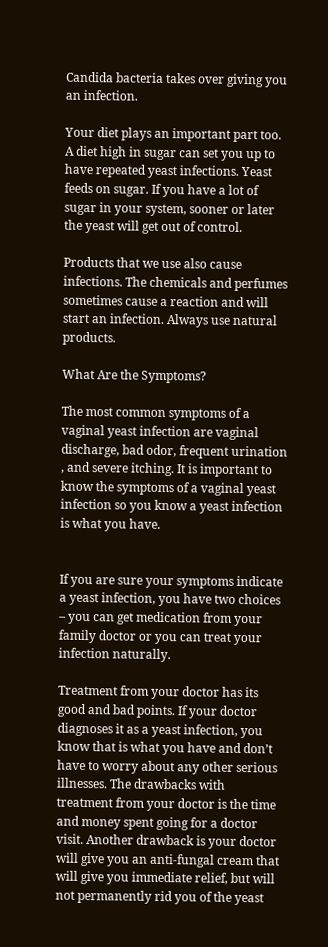Candida bacteria takes over giving you an infection.

Your diet plays an important part too. A diet high in sugar can set you up to have repeated yeast infections. Yeast feeds on sugar. If you have a lot of sugar in your system, sooner or later the yeast will get out of control.

Products that we use also cause infections. The chemicals and perfumes sometimes cause a reaction and will start an infection. Always use natural products.

What Are the Symptoms?

The most common symptoms of a vaginal yeast infection are vaginal discharge, bad odor, frequent urination
, and severe itching. It is important to know the symptoms of a vaginal yeast infection so you know a yeast infection is what you have.


If you are sure your symptoms indicate a yeast infection, you have two choices – you can get medication from your family doctor or you can treat your infection naturally.

Treatment from your doctor has its good and bad points. If your doctor diagnoses it as a yeast infection, you know that is what you have and don’t have to worry about any other serious illnesses. The drawbacks with treatment from your doctor is the time and money spent going for a doctor visit. Another drawback is your doctor will give you an anti-fungal cream that will give you immediate relief, but will not permanently rid you of the yeast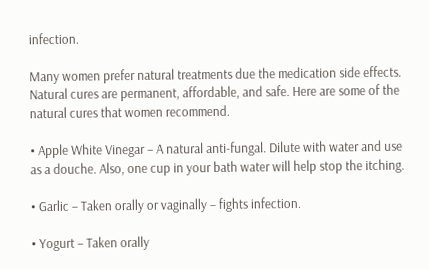infection.

Many women prefer natural treatments due the medication side effects. Natural cures are permanent, affordable, and safe. Here are some of the natural cures that women recommend.

• Apple White Vinegar – A natural anti-fungal. Dilute with water and use as a douche. Also, one cup in your bath water will help stop the itching.

• Garlic – Taken orally or vaginally – fights infection.

• Yogurt – Taken orally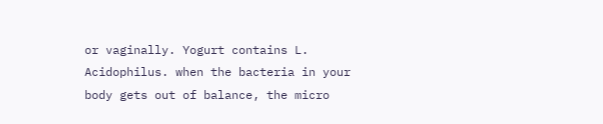or vaginally. Yogurt contains L. Acidophilus. when the bacteria in your body gets out of balance, the micro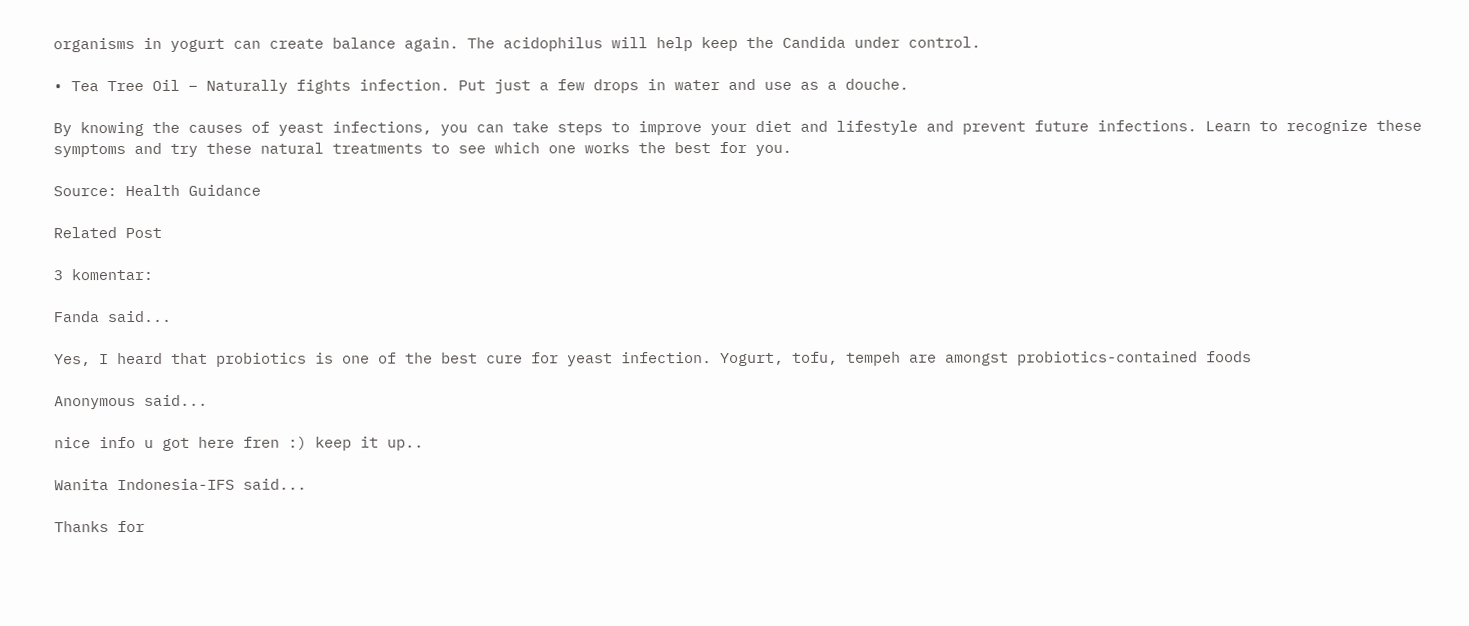organisms in yogurt can create balance again. The acidophilus will help keep the Candida under control.

• Tea Tree Oil – Naturally fights infection. Put just a few drops in water and use as a douche.

By knowing the causes of yeast infections, you can take steps to improve your diet and lifestyle and prevent future infections. Learn to recognize these symptoms and try these natural treatments to see which one works the best for you.

Source: Health Guidance

Related Post

3 komentar:

Fanda said...

Yes, I heard that probiotics is one of the best cure for yeast infection. Yogurt, tofu, tempeh are amongst probiotics-contained foods

Anonymous said...

nice info u got here fren :) keep it up..

Wanita Indonesia-IFS said...

Thanks for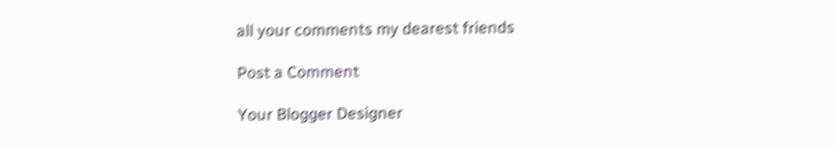all your comments my dearest friends

Post a Comment

Your Blogger Designer